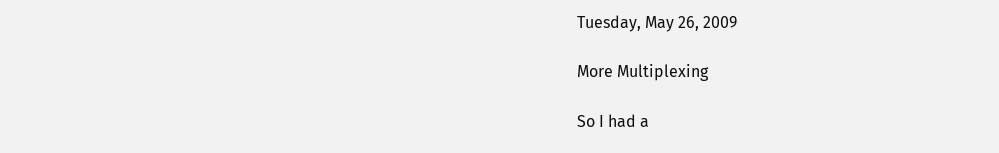Tuesday, May 26, 2009

More Multiplexing

So I had a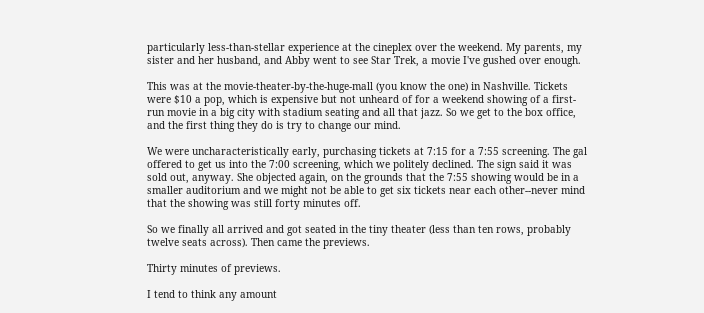particularly less-than-stellar experience at the cineplex over the weekend. My parents, my sister and her husband, and Abby went to see Star Trek, a movie I've gushed over enough.

This was at the movie-theater-by-the-huge-mall (you know the one) in Nashville. Tickets were $10 a pop, which is expensive but not unheard of for a weekend showing of a first-run movie in a big city with stadium seating and all that jazz. So we get to the box office, and the first thing they do is try to change our mind.

We were uncharacteristically early, purchasing tickets at 7:15 for a 7:55 screening. The gal offered to get us into the 7:00 screening, which we politely declined. The sign said it was sold out, anyway. She objected again, on the grounds that the 7:55 showing would be in a smaller auditorium and we might not be able to get six tickets near each other--never mind that the showing was still forty minutes off.

So we finally all arrived and got seated in the tiny theater (less than ten rows, probably twelve seats across). Then came the previews.

Thirty minutes of previews.

I tend to think any amount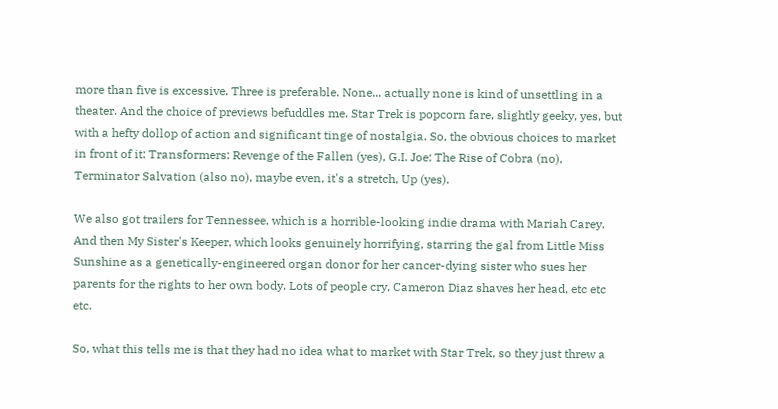more than five is excessive. Three is preferable. None... actually none is kind of unsettling in a theater. And the choice of previews befuddles me. Star Trek is popcorn fare, slightly geeky, yes, but with a hefty dollop of action and significant tinge of nostalgia. So, the obvious choices to market in front of it: Transformers: Revenge of the Fallen (yes), G.I. Joe: The Rise of Cobra (no), Terminator Salvation (also no), maybe even, it's a stretch, Up (yes).

We also got trailers for Tennessee, which is a horrible-looking indie drama with Mariah Carey. And then My Sister's Keeper, which looks genuinely horrifying, starring the gal from Little Miss Sunshine as a genetically-engineered organ donor for her cancer-dying sister who sues her parents for the rights to her own body. Lots of people cry, Cameron Diaz shaves her head, etc etc etc.

So, what this tells me is that they had no idea what to market with Star Trek, so they just threw a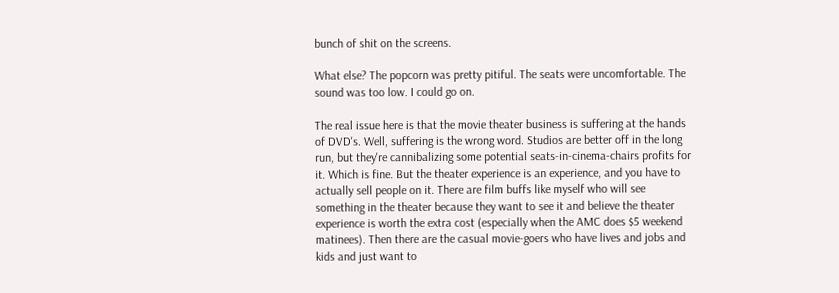bunch of shit on the screens.

What else? The popcorn was pretty pitiful. The seats were uncomfortable. The sound was too low. I could go on.

The real issue here is that the movie theater business is suffering at the hands of DVD's. Well, suffering is the wrong word. Studios are better off in the long run, but they're cannibalizing some potential seats-in-cinema-chairs profits for it. Which is fine. But the theater experience is an experience, and you have to actually sell people on it. There are film buffs like myself who will see something in the theater because they want to see it and believe the theater experience is worth the extra cost (especially when the AMC does $5 weekend matinees). Then there are the casual movie-goers who have lives and jobs and kids and just want to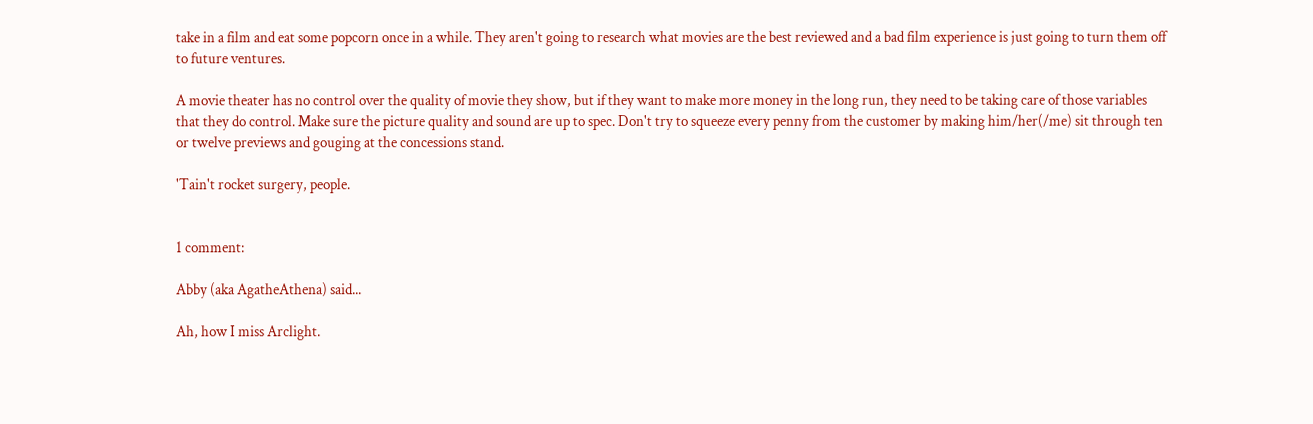take in a film and eat some popcorn once in a while. They aren't going to research what movies are the best reviewed and a bad film experience is just going to turn them off to future ventures.

A movie theater has no control over the quality of movie they show, but if they want to make more money in the long run, they need to be taking care of those variables that they do control. Make sure the picture quality and sound are up to spec. Don't try to squeeze every penny from the customer by making him/her(/me) sit through ten or twelve previews and gouging at the concessions stand.

'Tain't rocket surgery, people.


1 comment:

Abby (aka AgatheAthena) said...

Ah, how I miss Arclight.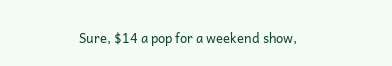Sure, $14 a pop for a weekend show,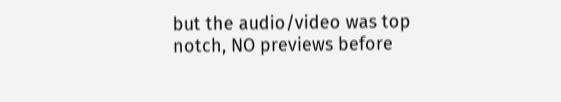but the audio/video was top notch, NO previews before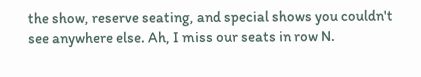the show, reserve seating, and special shows you couldn't see anywhere else. Ah, I miss our seats in row N.